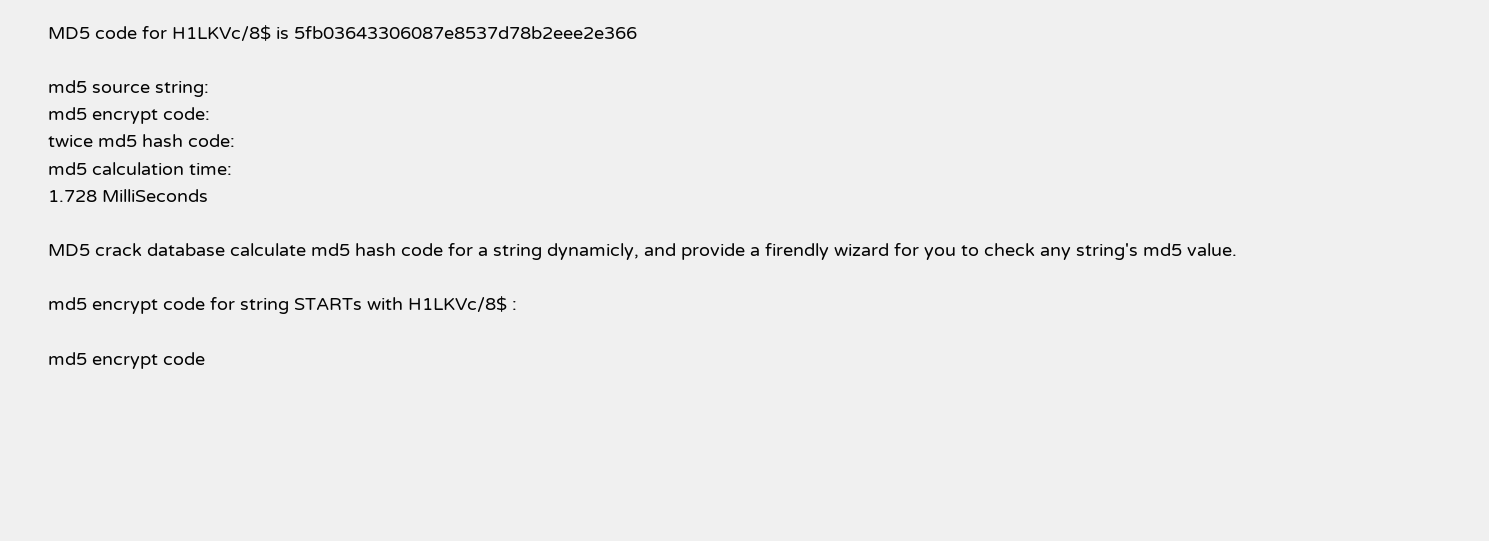MD5 code for H1LKVc/8$ is 5fb03643306087e8537d78b2eee2e366

md5 source string:
md5 encrypt code:
twice md5 hash code:
md5 calculation time:
1.728 MilliSeconds

MD5 crack database calculate md5 hash code for a string dynamicly, and provide a firendly wizard for you to check any string's md5 value.

md5 encrypt code for string STARTs with H1LKVc/8$ :

md5 encrypt code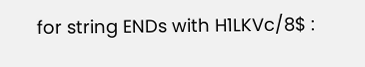for string ENDs with H1LKVc/8$ :